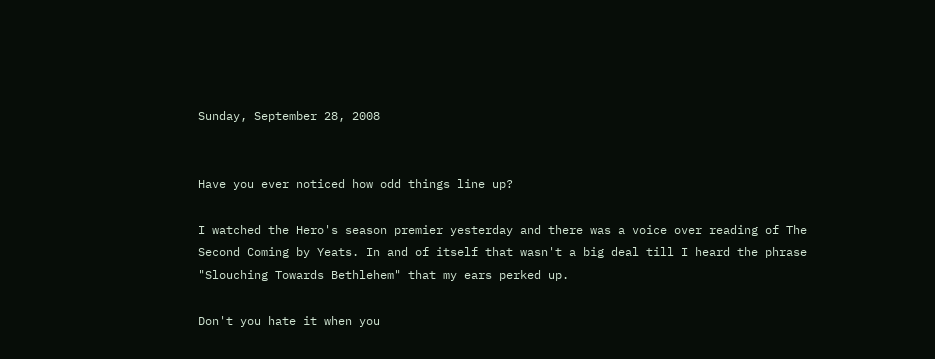Sunday, September 28, 2008


Have you ever noticed how odd things line up?

I watched the Hero's season premier yesterday and there was a voice over reading of The Second Coming by Yeats. In and of itself that wasn't a big deal till I heard the phrase "Slouching Towards Bethlehem" that my ears perked up.

Don't you hate it when you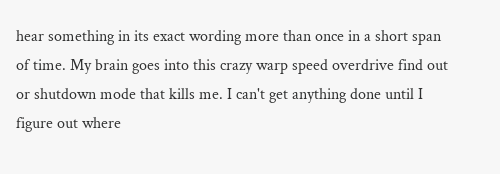hear something in its exact wording more than once in a short span of time. My brain goes into this crazy warp speed overdrive find out or shutdown mode that kills me. I can't get anything done until I figure out where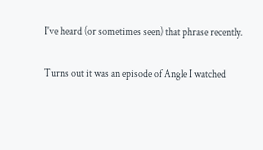I've heard (or sometimes seen) that phrase recently.

Turns out it was an episode of Angle I watched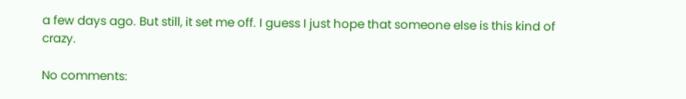a few days ago. But still, it set me off. I guess I just hope that someone else is this kind of crazy.

No comments: